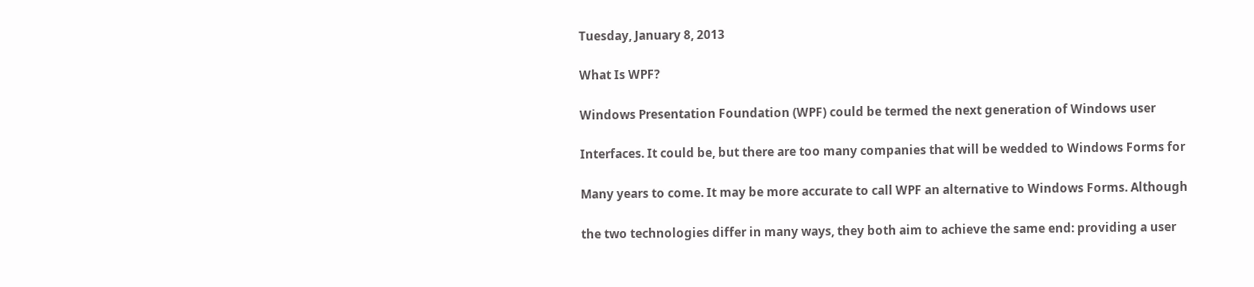Tuesday, January 8, 2013

What Is WPF?

Windows Presentation Foundation (WPF) could be termed the next generation of Windows user

Interfaces. It could be, but there are too many companies that will be wedded to Windows Forms for

Many years to come. It may be more accurate to call WPF an alternative to Windows Forms. Although

the two technologies differ in many ways, they both aim to achieve the same end: providing a user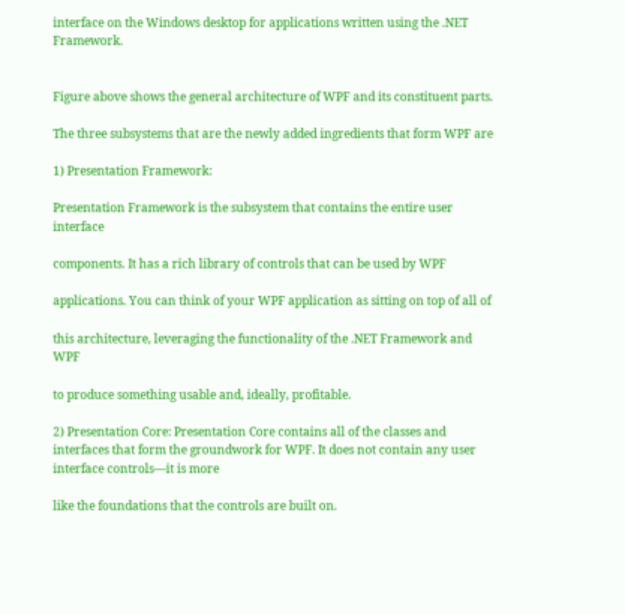interface on the Windows desktop for applications written using the .NET Framework.


Figure above shows the general architecture of WPF and its constituent parts.

The three subsystems that are the newly added ingredients that form WPF are

1) Presentation Framework:

Presentation Framework is the subsystem that contains the entire user interface

components. It has a rich library of controls that can be used by WPF

applications. You can think of your WPF application as sitting on top of all of

this architecture, leveraging the functionality of the .NET Framework and WPF

to produce something usable and, ideally, profitable.

2) Presentation Core: Presentation Core contains all of the classes and interfaces that form the groundwork for WPF. It does not contain any user interface controls—it is more

like the foundations that the controls are built on.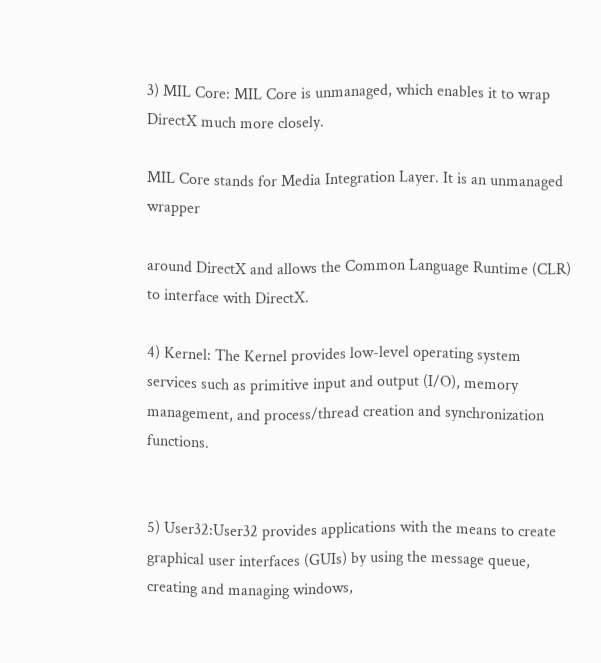3) MIL Core: MIL Core is unmanaged, which enables it to wrap DirectX much more closely.

MIL Core stands for Media Integration Layer. It is an unmanaged wrapper

around DirectX and allows the Common Language Runtime (CLR) to interface with DirectX.

4) Kernel: The Kernel provides low-level operating system services such as primitive input and output (I/O), memory management, and process/thread creation and synchronization functions.


5) User32:User32 provides applications with the means to create graphical user interfaces (GUIs) by using the message queue, creating and managing windows,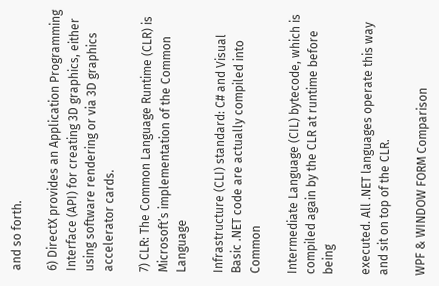and so forth.

6) DirectX provides an Application Programming Interface (API) for creating 3D graphics, either using software rendering or via 3D graphics accelerator cards.

7) CLR: The Common Language Runtime (CLR) is Microsoft’s implementation of the Common Language

Infrastructure (CLI) standard: C# and Visual Basic .NET code are actually compiled into Common

Intermediate Language (CIL) bytecode, which is compiled again by the CLR at runtime before being

executed. All .NET languages operate this way and sit on top of the CLR.

WPF & WINDOW FORM Comparison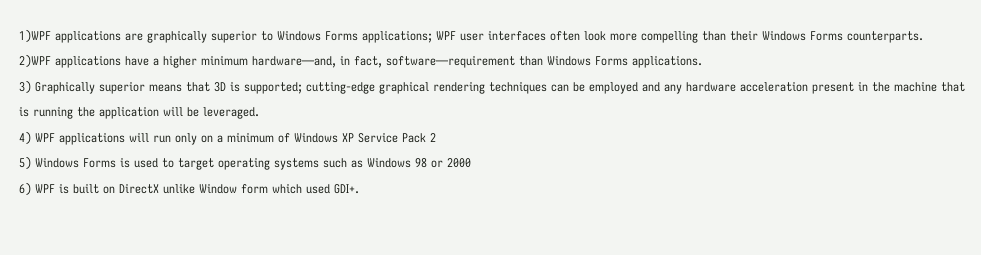1)WPF applications are graphically superior to Windows Forms applications; WPF user interfaces often look more compelling than their Windows Forms counterparts.
2)WPF applications have a higher minimum hardware—and, in fact, software—requirement than Windows Forms applications.
3) Graphically superior means that 3D is supported; cutting-edge graphical rendering techniques can be employed and any hardware acceleration present in the machine that is running the application will be leveraged.
4) WPF applications will run only on a minimum of Windows XP Service Pack 2
5) Windows Forms is used to target operating systems such as Windows 98 or 2000
6) WPF is built on DirectX unlike Window form which used GDI+.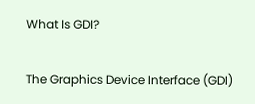What Is GDI?

The Graphics Device Interface (GDI)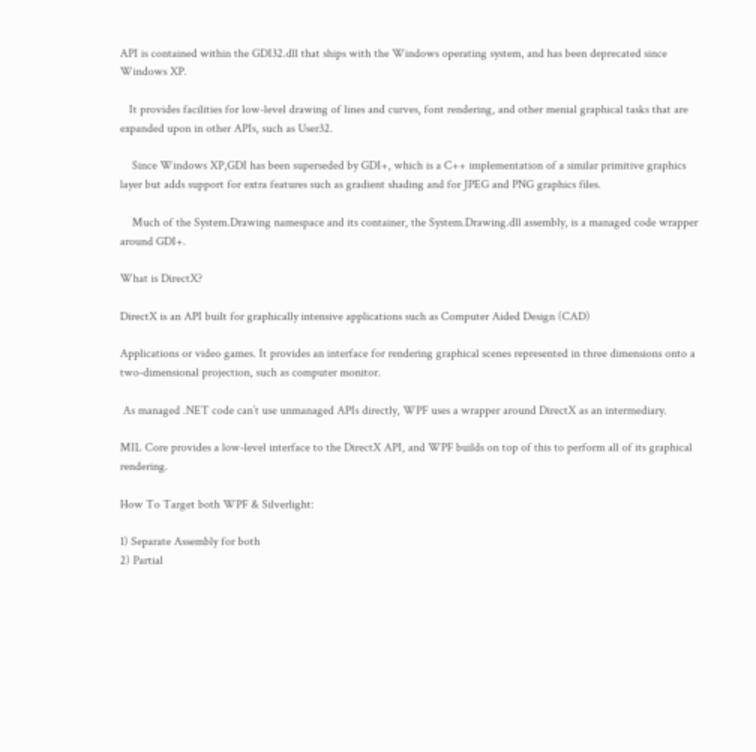API is contained within the GDI32.dll that ships with the Windows operating system, and has been deprecated since Windows XP.

   It provides facilities for low-level drawing of lines and curves, font rendering, and other menial graphical tasks that are expanded upon in other APIs, such as User32.

    Since Windows XP,GDI has been superseded by GDI+, which is a C++ implementation of a similar primitive graphics layer but adds support for extra features such as gradient shading and for JPEG and PNG graphics files.

    Much of the System.Drawing namespace and its container, the System.Drawing.dll assembly, is a managed code wrapper around GDI+.

What is DirectX?

DirectX is an API built for graphically intensive applications such as Computer Aided Design (CAD)

Applications or video games. It provides an interface for rendering graphical scenes represented in three dimensions onto a two-dimensional projection, such as computer monitor.

 As managed .NET code can’t use unmanaged APIs directly, WPF uses a wrapper around DirectX as an intermediary.

MIL Core provides a low-level interface to the DirectX API, and WPF builds on top of this to perform all of its graphical rendering.

How To Target both WPF & Silverlight:

1) Separate Assembly for both
2) Partial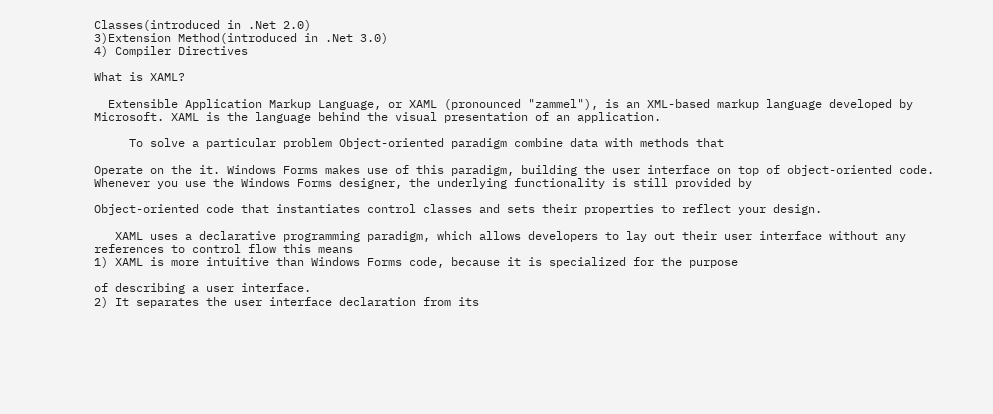Classes(introduced in .Net 2.0)
3)Extension Method(introduced in .Net 3.0)
4) Compiler Directives

What is XAML?

  Extensible Application Markup Language, or XAML (pronounced "zammel"), is an XML-based markup language developed by Microsoft. XAML is the language behind the visual presentation of an application.

     To solve a particular problem Object-oriented paradigm combine data with methods that

Operate on the it. Windows Forms makes use of this paradigm, building the user interface on top of object-oriented code. Whenever you use the Windows Forms designer, the underlying functionality is still provided by

Object-oriented code that instantiates control classes and sets their properties to reflect your design.

   XAML uses a declarative programming paradigm, which allows developers to lay out their user interface without any references to control flow this means
1) XAML is more intuitive than Windows Forms code, because it is specialized for the purpose

of describing a user interface.
2) It separates the user interface declaration from its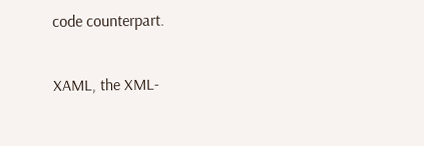code counterpart.

XAML, the XML-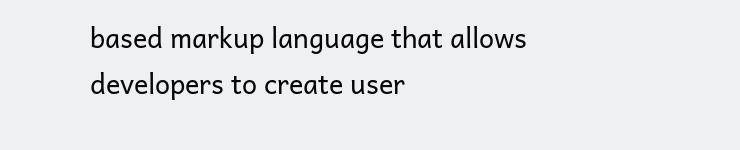based markup language that allows developers to create user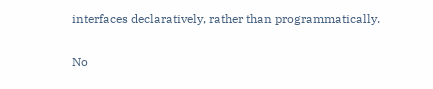interfaces declaratively, rather than programmatically.

No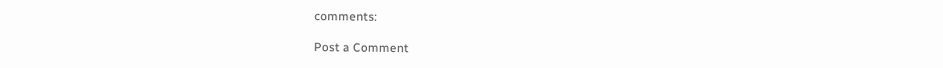comments:

Post a Comment